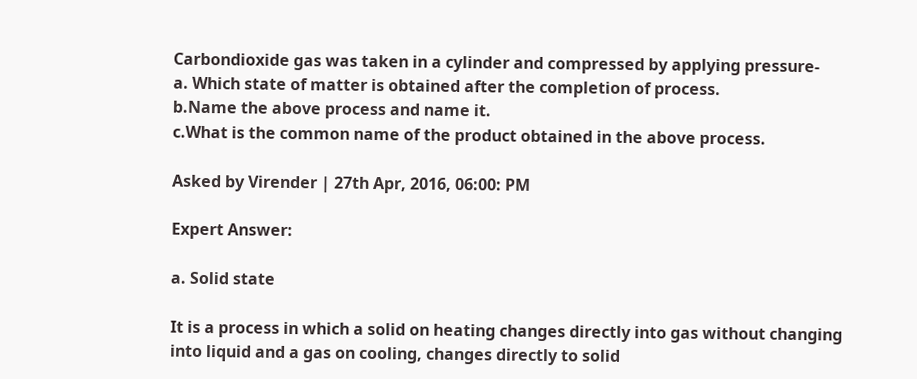Carbondioxide gas was taken in a cylinder and compressed by applying pressure-
a. Which state of matter is obtained after the completion of process.
b.Name the above process and name it.
c.What is the common name of the product obtained in the above process.

Asked by Virender | 27th Apr, 2016, 06:00: PM

Expert Answer:

a. Solid state

It is a process in which a solid on heating changes directly into gas without changing into liquid and a gas on cooling, changes directly to solid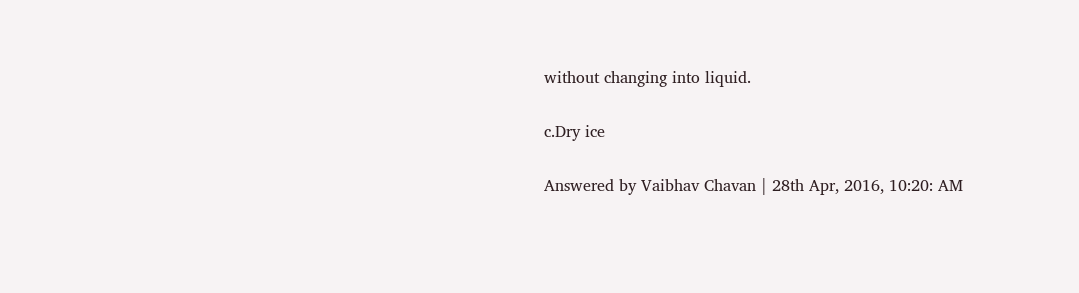without changing into liquid.

c.Dry ice

Answered by Vaibhav Chavan | 28th Apr, 2016, 10:20: AM